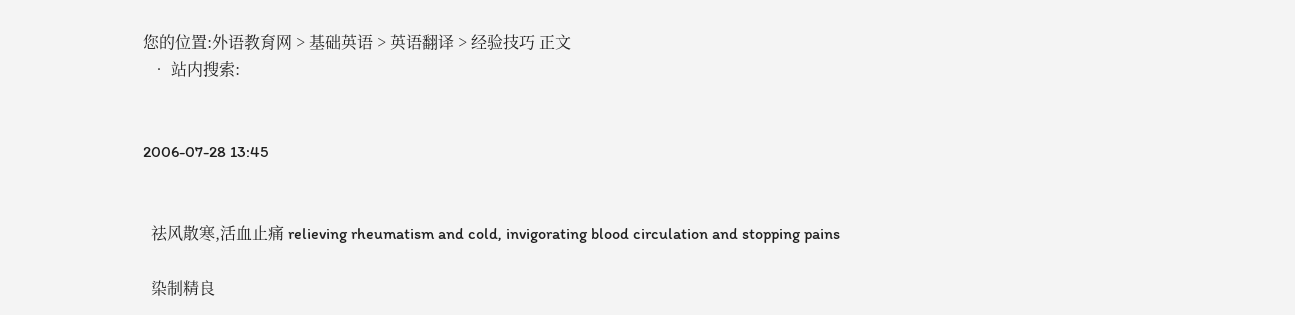您的位置:外语教育网 > 基础英语 > 英语翻译 > 经验技巧 正文
  • 站内搜索:


2006-07-28 13:45


  祛风散寒,活血止痛 relieving rheumatism and cold, invigorating blood circulation and stopping pains

  染制精良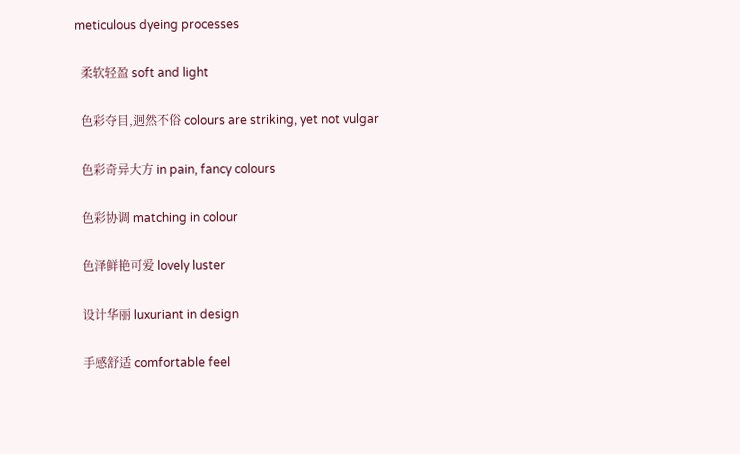meticulous dyeing processes

  柔软轻盈 soft and light

  色彩夺目,迥然不俗 colours are striking, yet not vulgar

  色彩奇异大方 in pain, fancy colours

  色彩协调 matching in colour

  色泽鲜艳可爱 lovely luster

  设计华丽 luxuriant in design

  手感舒适 comfortable feel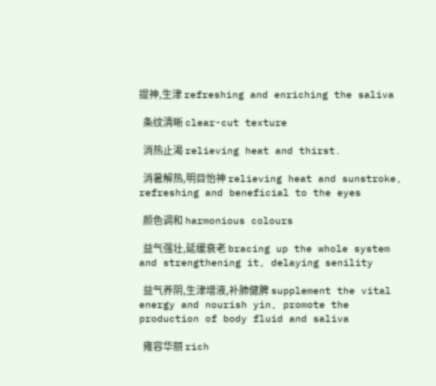提神,生津 refreshing and enriching the saliva

  条纹清晰 clear-cut texture

  消热止渴 relieving heat and thirst.

  消暑解热,明目怡神 relieving heat and sunstroke, refreshing and beneficial to the eyes

  颜色调和 harmonious colours

  益气强壮,延缓衰老 bracing up the whole system and strengthening it, delaying senility

  益气养阴,生津增液,补肺健脾 supplement the vital energy and nourish yin, promote the production of body fluid and saliva

  雍容华丽 rich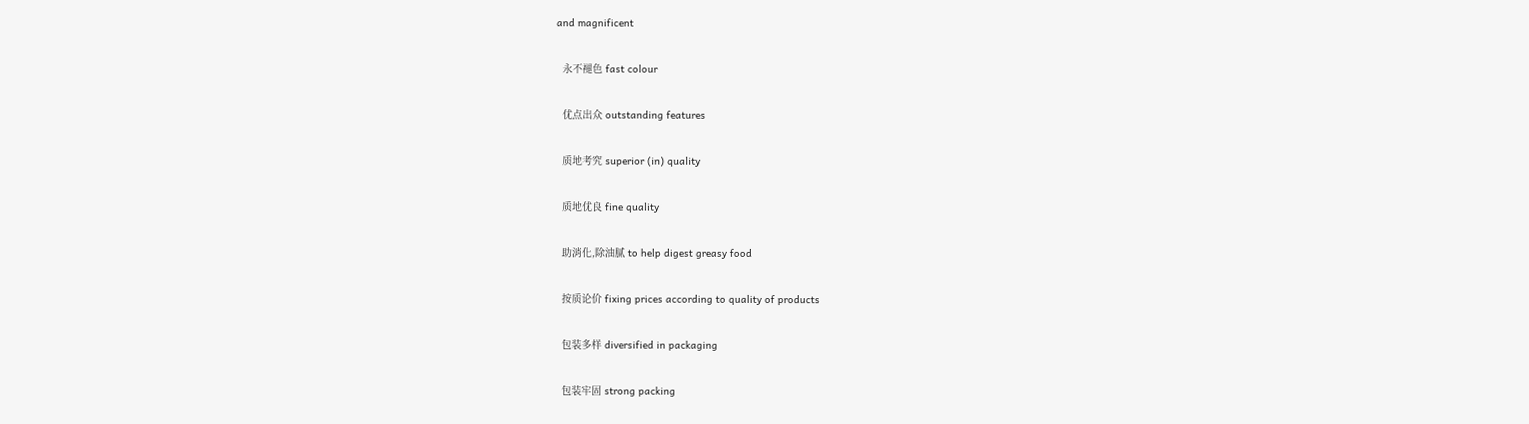and magnificent

  永不褪色 fast colour

  优点出众 outstanding features

  质地考究 superior (in) quality

  质地优良 fine quality

  助消化,除油腻 to help digest greasy food

  按质论价 fixing prices according to quality of products

  包装多样 diversified in packaging

  包装牢固 strong packing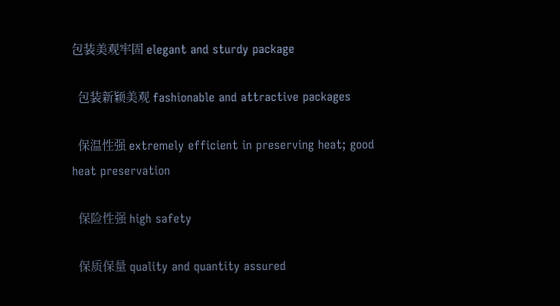包装美观牢固 elegant and sturdy package

  包装新颖美观 fashionable and attractive packages

  保温性强 extremely efficient in preserving heat; good heat preservation

  保险性强 high safety

  保质保量 quality and quantity assured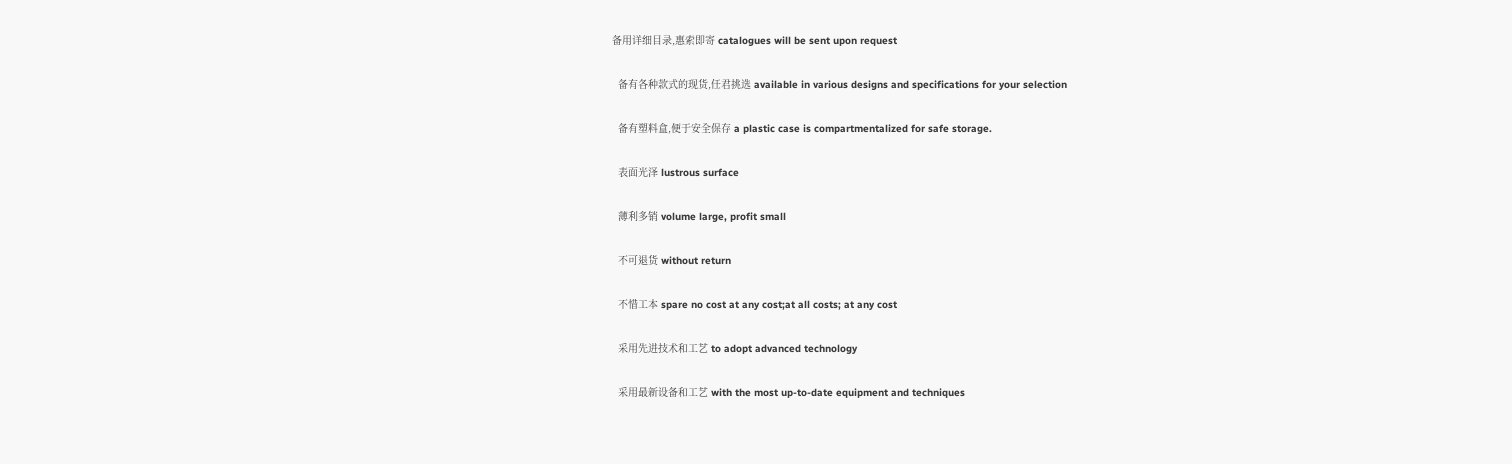备用详细目录,惠索即寄 catalogues will be sent upon request

  备有各种款式的现货,任君挑选 available in various designs and specifications for your selection

  备有塑料盒,便于安全保存 a plastic case is compartmentalized for safe storage.

  表面光泽 lustrous surface

  薄利多销 volume large, profit small

  不可退货 without return

  不惜工本 spare no cost at any cost;at all costs; at any cost

  采用先进技术和工艺 to adopt advanced technology

  采用最新设备和工艺 with the most up-to-date equipment and techniques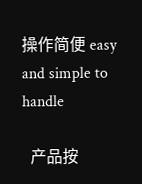操作简便 easy and simple to handle

  产品按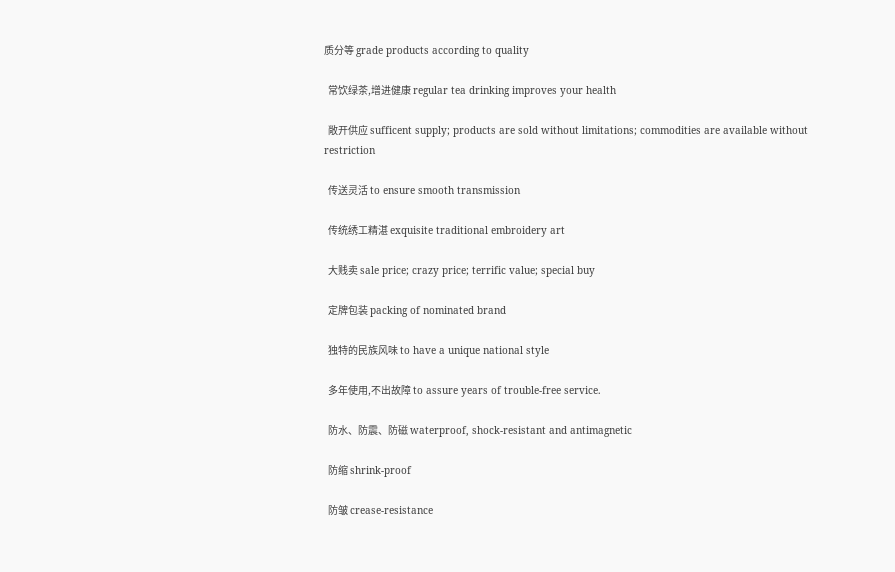质分等 grade products according to quality

  常饮绿茶,增进健康 regular tea drinking improves your health

  敞开供应 sufficent supply; products are sold without limitations; commodities are available without restriction

  传送灵活 to ensure smooth transmission

  传统绣工精湛 exquisite traditional embroidery art

  大贱卖 sale price; crazy price; terrific value; special buy

  定牌包装 packing of nominated brand

  独特的民族风味 to have a unique national style

  多年使用,不出故障 to assure years of trouble-free service.

  防水、防震、防磁 waterproof, shock-resistant and antimagnetic

  防缩 shrink-proof

  防皱 crease-resistance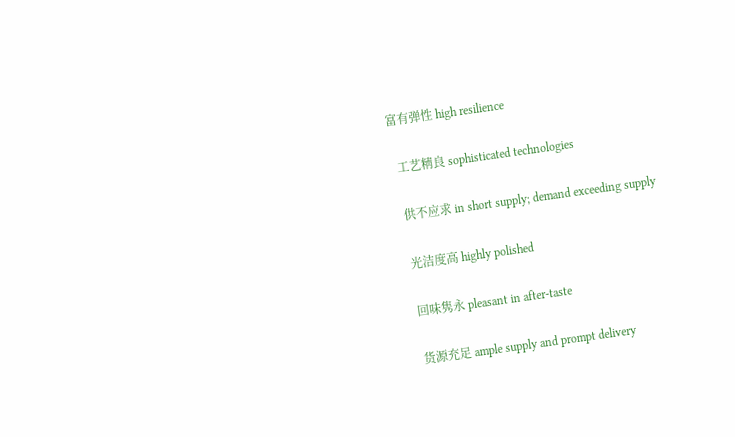富有弹性 high resilience

  工艺精良 sophisticated technologies

  供不应求 in short supply; demand exceeding supply

  光洁度高 highly polished

  回味隽永 pleasant in after-taste

  货源充足 ample supply and prompt delivery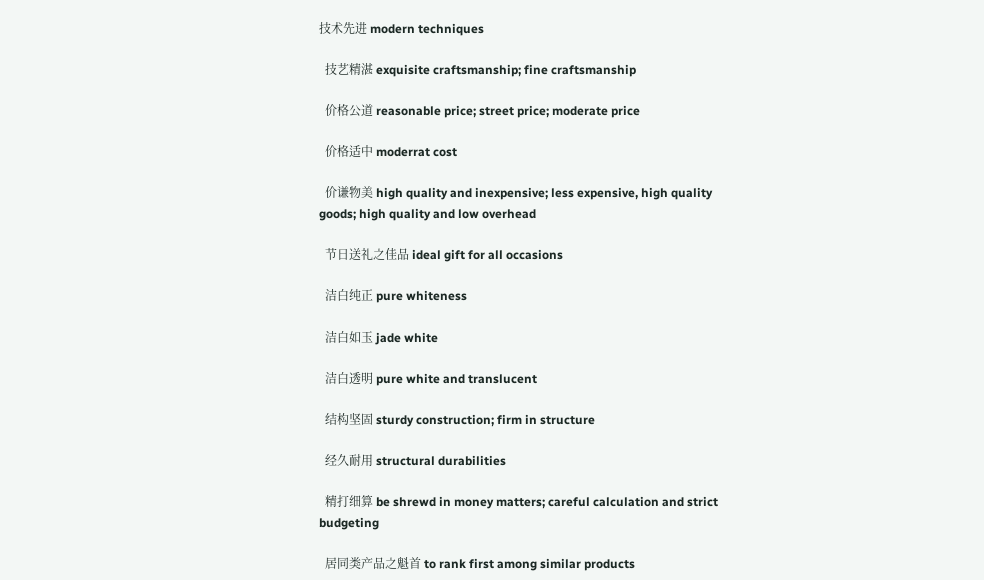技术先进 modern techniques

  技艺精湛 exquisite craftsmanship; fine craftsmanship

  价格公道 reasonable price; street price; moderate price

  价格适中 moderrat cost

  价谦物美 high quality and inexpensive; less expensive, high quality goods; high quality and low overhead

  节日送礼之佳品 ideal gift for all occasions

  洁白纯正 pure whiteness

  洁白如玉 jade white

  洁白透明 pure white and translucent

  结构坚固 sturdy construction; firm in structure

  经久耐用 structural durabilities

  精打细算 be shrewd in money matters; careful calculation and strict budgeting

  居同类产品之魁首 to rank first among similar products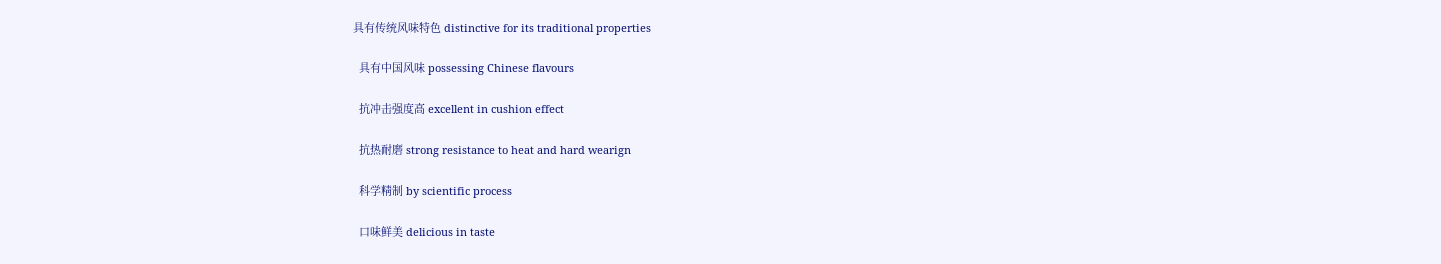具有传统风味特色 distinctive for its traditional properties

  具有中国风味 possessing Chinese flavours

  抗冲击强度高 excellent in cushion effect

  抗热耐磨 strong resistance to heat and hard wearign

  科学精制 by scientific process

  口味鲜美 delicious in taste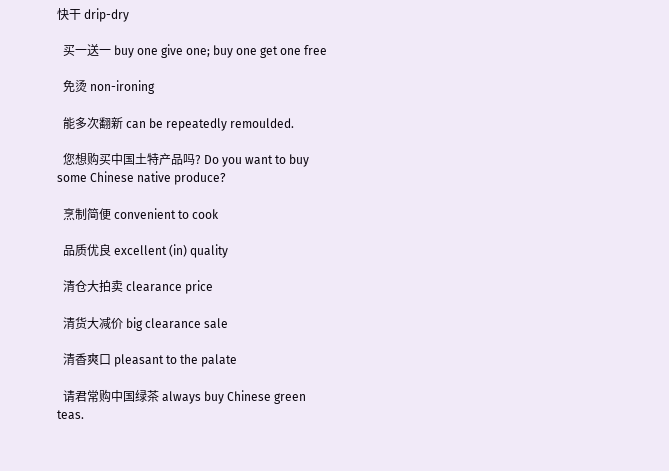快干 drip-dry

  买一送一 buy one give one; buy one get one free

  免烫 non-ironing

  能多次翻新 can be repeatedly remoulded.

  您想购买中国土特产品吗? Do you want to buy some Chinese native produce?

  烹制简便 convenient to cook

  品质优良 excellent (in) quality

  清仓大拍卖 clearance price

  清货大减价 big clearance sale

  清香爽口 pleasant to the palate

  请君常购中国绿茶 always buy Chinese green teas.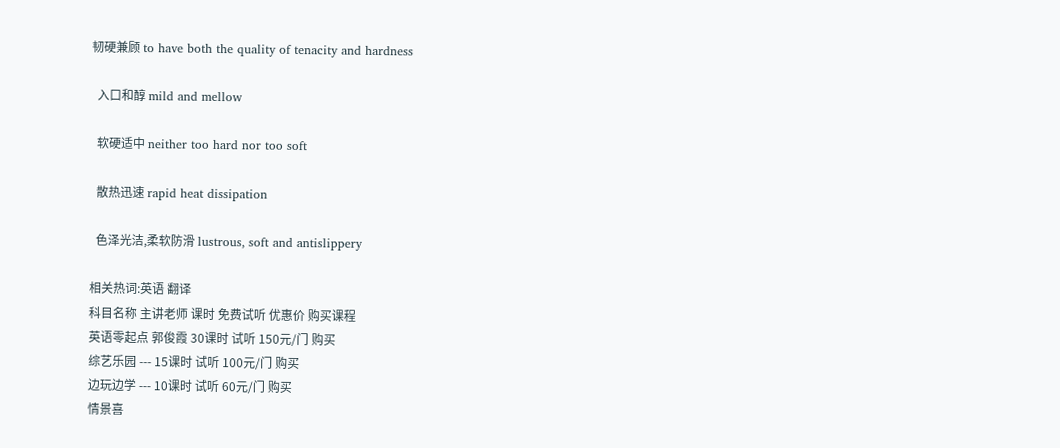韧硬兼顾 to have both the quality of tenacity and hardness

  入口和醇 mild and mellow

  软硬适中 neither too hard nor too soft

  散热迅速 rapid heat dissipation

  色泽光洁,柔软防滑 lustrous, soft and antislippery

相关热词:英语 翻译
科目名称 主讲老师 课时 免费试听 优惠价 购买课程
英语零起点 郭俊霞 30课时 试听 150元/门 购买
综艺乐园 --- 15课时 试听 100元/门 购买
边玩边学 --- 10课时 试听 60元/门 购买
情景喜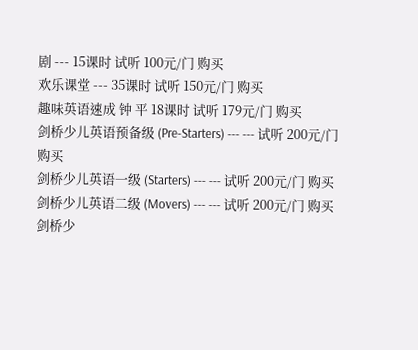剧 --- 15课时 试听 100元/门 购买
欢乐课堂 --- 35课时 试听 150元/门 购买
趣味英语速成 钟 平 18课时 试听 179元/门 购买
剑桥少儿英语预备级 (Pre-Starters) --- --- 试听 200元/门 购买
剑桥少儿英语一级 (Starters) --- --- 试听 200元/门 购买
剑桥少儿英语二级 (Movers) --- --- 试听 200元/门 购买
剑桥少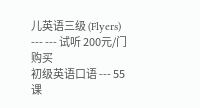儿英语三级 (Flyers) --- --- 试听 200元/门 购买
初级英语口语 --- 55课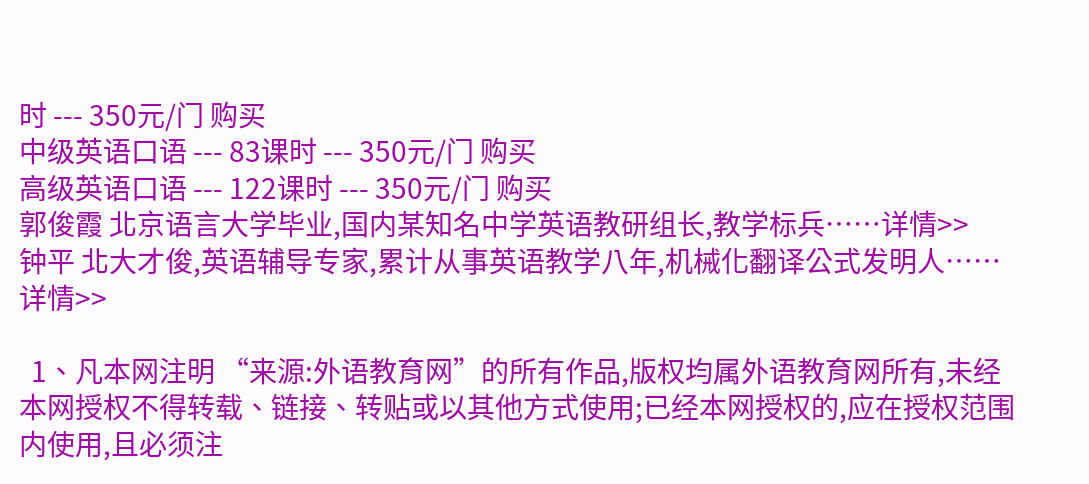时 --- 350元/门 购买
中级英语口语 --- 83课时 --- 350元/门 购买
高级英语口语 --- 122课时 --- 350元/门 购买
郭俊霞 北京语言大学毕业,国内某知名中学英语教研组长,教学标兵……详情>>
钟平 北大才俊,英语辅导专家,累计从事英语教学八年,机械化翻译公式发明人……详情>>

  1、凡本网注明 “来源:外语教育网”的所有作品,版权均属外语教育网所有,未经本网授权不得转载、链接、转贴或以其他方式使用;已经本网授权的,应在授权范围内使用,且必须注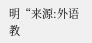明“来源:外语教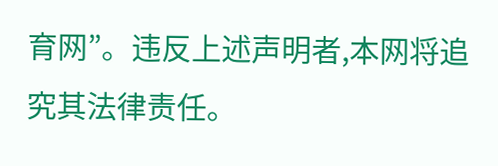育网”。违反上述声明者,本网将追究其法律责任。